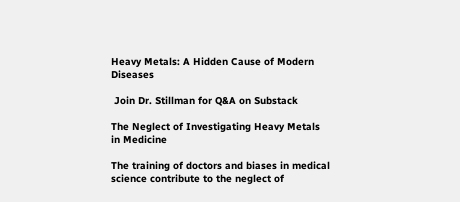Heavy Metals: A Hidden Cause of Modern Diseases

 Join Dr. Stillman for Q&A on Substack

The Neglect of Investigating Heavy Metals in Medicine

The training of doctors and biases in medical science contribute to the neglect of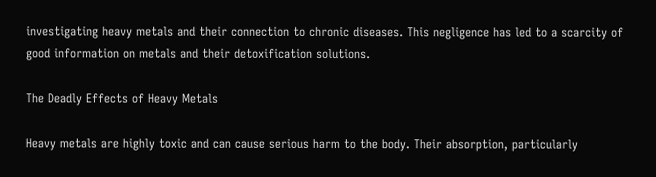investigating heavy metals and their connection to chronic diseases. This negligence has led to a scarcity of good information on metals and their detoxification solutions.

The Deadly Effects of Heavy Metals

Heavy metals are highly toxic and can cause serious harm to the body. Their absorption, particularly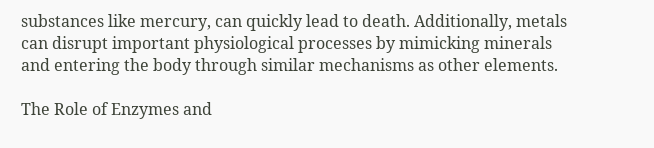substances like mercury, can quickly lead to death. Additionally, metals can disrupt important physiological processes by mimicking minerals and entering the body through similar mechanisms as other elements.

The Role of Enzymes and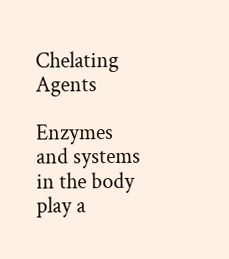Chelating Agents

Enzymes and systems in the body play a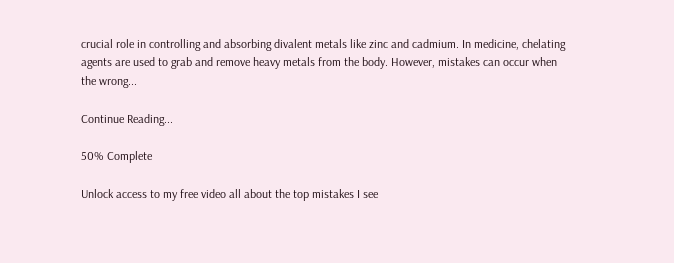crucial role in controlling and absorbing divalent metals like zinc and cadmium. In medicine, chelating agents are used to grab and remove heavy metals from the body. However, mistakes can occur when the wrong...

Continue Reading...

50% Complete

Unlock access to my free video all about the top mistakes I see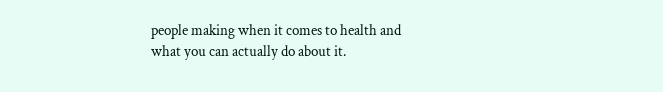people making when it comes to health and what you can actually do about it.